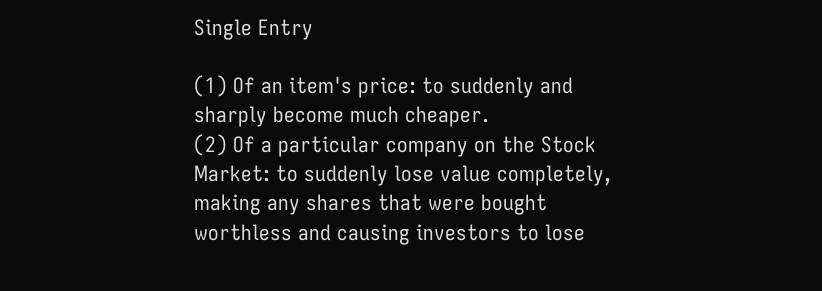Single Entry

(1) Of an item's price: to suddenly and sharply become much cheaper.
(2) Of a particular company on the Stock Market: to suddenly lose value completely, making any shares that were bought worthless and causing investors to lose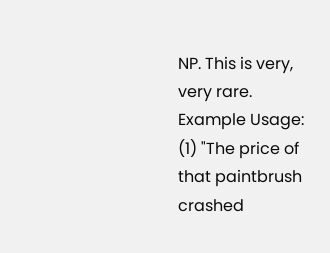NP. This is very, very rare.
Example Usage:
(1) "The price of that paintbrush crashed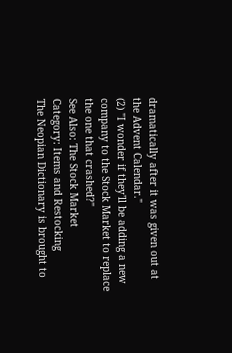dramatically after it was given out at the Advent Calendar."
(2) "I wonder if they'll be adding a new company to the Stock Market to replace the one that crashed?"
See Also: The Stock Market
Category: Items and Restocking
The Neopian Dictionary is brought to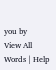you by
View All Words | Help